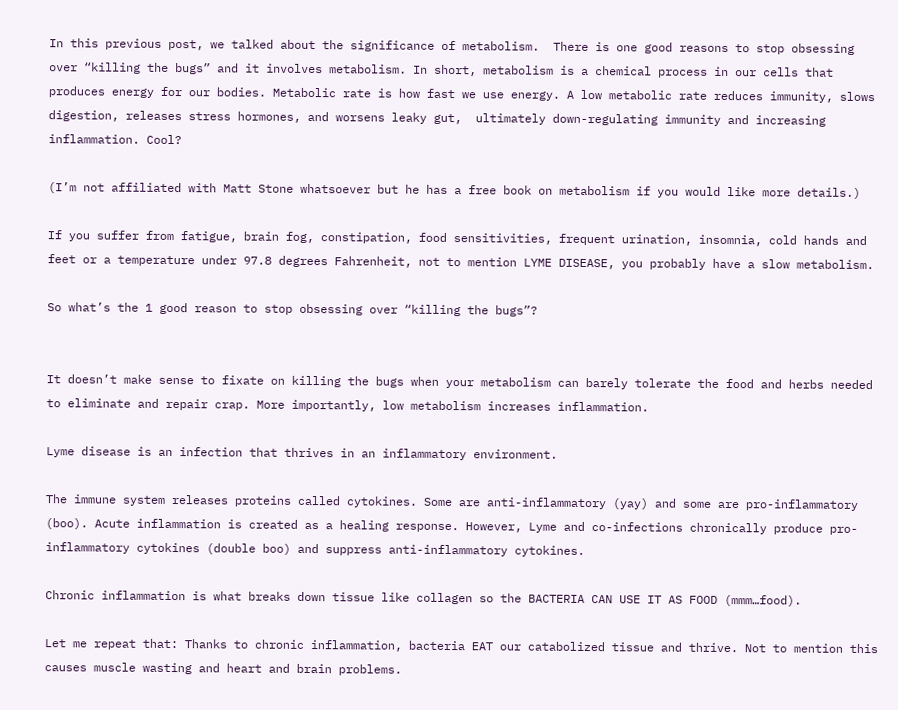In this previous post, we talked about the significance of metabolism.  There is one good reasons to stop obsessing over “killing the bugs” and it involves metabolism. In short, metabolism is a chemical process in our cells that produces energy for our bodies. Metabolic rate is how fast we use energy. A low metabolic rate reduces immunity, slows digestion, releases stress hormones, and worsens leaky gut,  ultimately down-regulating immunity and increasing inflammation. Cool?

(I’m not affiliated with Matt Stone whatsoever but he has a free book on metabolism if you would like more details.)

If you suffer from fatigue, brain fog, constipation, food sensitivities, frequent urination, insomnia, cold hands and feet or a temperature under 97.8 degrees Fahrenheit, not to mention LYME DISEASE, you probably have a slow metabolism.

So what’s the 1 good reason to stop obsessing over “killing the bugs”?


It doesn’t make sense to fixate on killing the bugs when your metabolism can barely tolerate the food and herbs needed to eliminate and repair crap. More importantly, low metabolism increases inflammation.

Lyme disease is an infection that thrives in an inflammatory environment.

The immune system releases proteins called cytokines. Some are anti-inflammatory (yay) and some are pro-inflammatory (boo). Acute inflammation is created as a healing response. However, Lyme and co-infections chronically produce pro-inflammatory cytokines (double boo) and suppress anti-inflammatory cytokines.

Chronic inflammation is what breaks down tissue like collagen so the BACTERIA CAN USE IT AS FOOD (mmm…food).

Let me repeat that: Thanks to chronic inflammation, bacteria EAT our catabolized tissue and thrive. Not to mention this causes muscle wasting and heart and brain problems.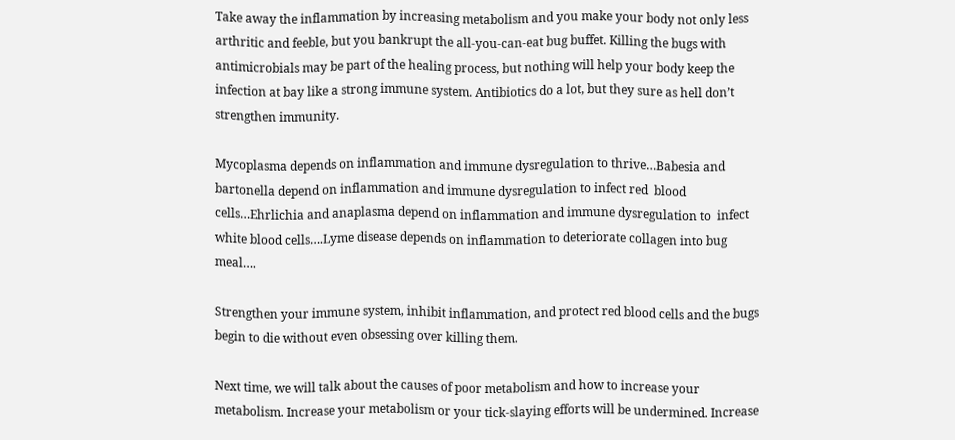Take away the inflammation by increasing metabolism and you make your body not only less arthritic and feeble, but you bankrupt the all-you-can-eat bug buffet. Killing the bugs with antimicrobials may be part of the healing process, but nothing will help your body keep the infection at bay like a strong immune system. Antibiotics do a lot, but they sure as hell don’t strengthen immunity.

Mycoplasma depends on inflammation and immune dysregulation to thrive…Babesia and bartonella depend on inflammation and immune dysregulation to infect red  blood cells…Ehrlichia and anaplasma depend on inflammation and immune dysregulation to  infect white blood cells….Lyme disease depends on inflammation to deteriorate collagen into bug meal….

Strengthen your immune system, inhibit inflammation, and protect red blood cells and the bugs begin to die without even obsessing over killing them.

Next time, we will talk about the causes of poor metabolism and how to increase your metabolism. Increase your metabolism or your tick-slaying efforts will be undermined. Increase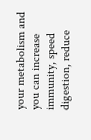your metabolism and you can increase immunity, speed digestion, reduce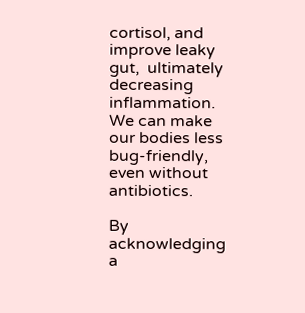cortisol, and improve leaky gut,  ultimately decreasing inflammation. We can make our bodies less bug-friendly, even without antibiotics.

By acknowledging a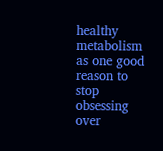healthy metabolism as one good reason to stop obsessing over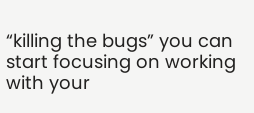“killing the bugs” you can start focusing on working with your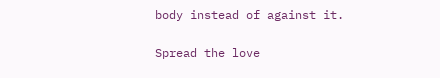body instead of against it.

Spread the love